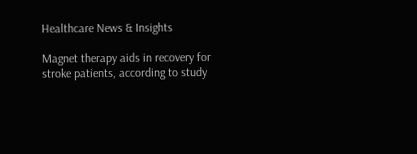Healthcare News & Insights

Magnet therapy aids in recovery for stroke patients, according to study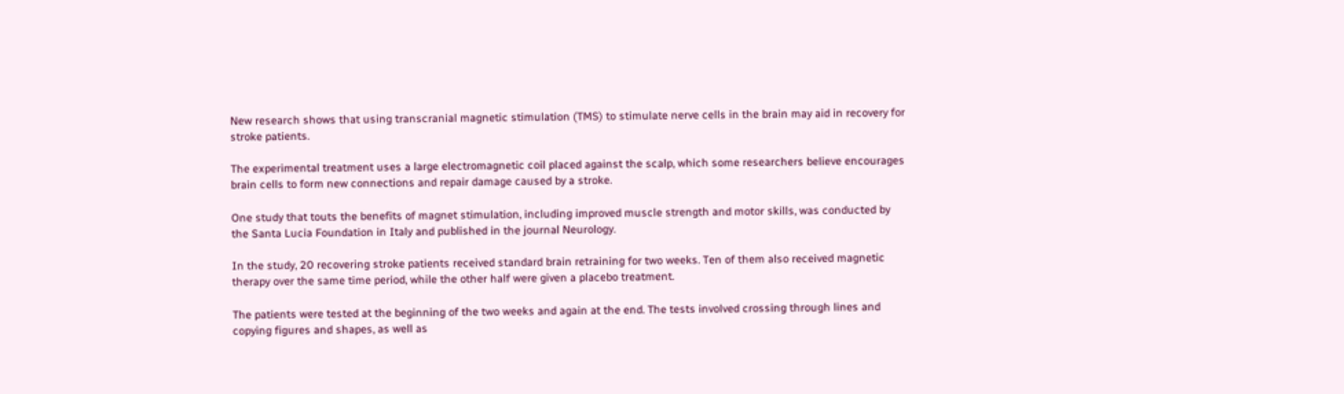New research shows that using transcranial magnetic stimulation (TMS) to stimulate nerve cells in the brain may aid in recovery for stroke patients.

The experimental treatment uses a large electromagnetic coil placed against the scalp, which some researchers believe encourages brain cells to form new connections and repair damage caused by a stroke.

One study that touts the benefits of magnet stimulation, including improved muscle strength and motor skills, was conducted by the Santa Lucia Foundation in Italy and published in the journal Neurology.

In the study, 20 recovering stroke patients received standard brain retraining for two weeks. Ten of them also received magnetic therapy over the same time period, while the other half were given a placebo treatment.

The patients were tested at the beginning of the two weeks and again at the end. The tests involved crossing through lines and copying figures and shapes, as well as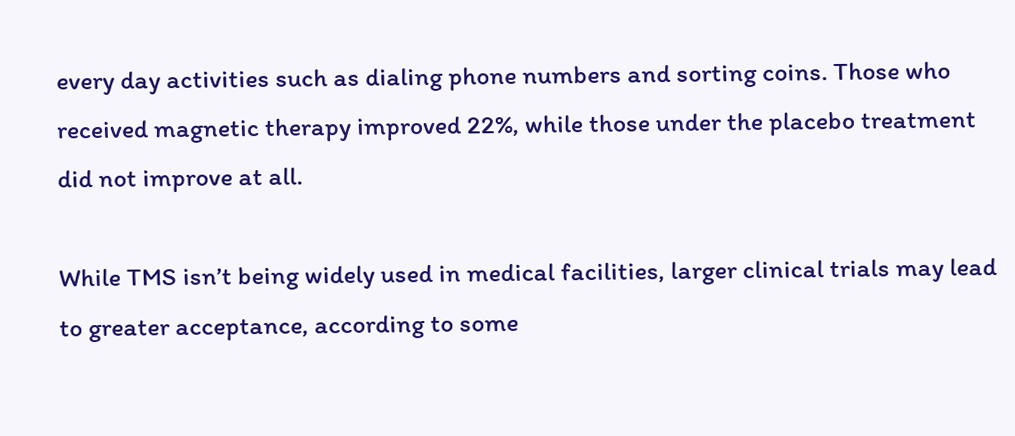every day activities such as dialing phone numbers and sorting coins. Those who received magnetic therapy improved 22%, while those under the placebo treatment did not improve at all.

While TMS isn’t being widely used in medical facilities, larger clinical trials may lead to greater acceptance, according to some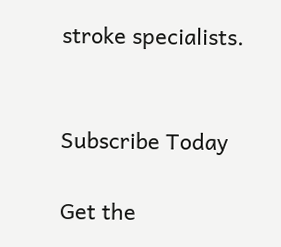stroke specialists.


Subscribe Today

Get the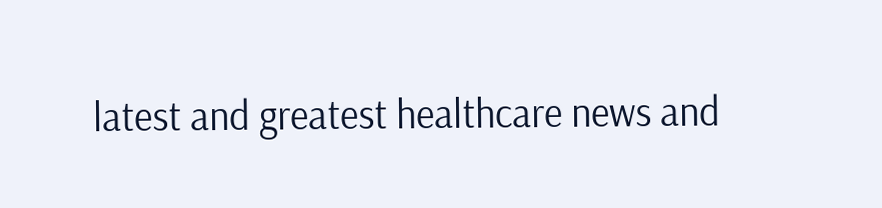latest and greatest healthcare news and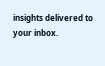insights delivered to your inbox.